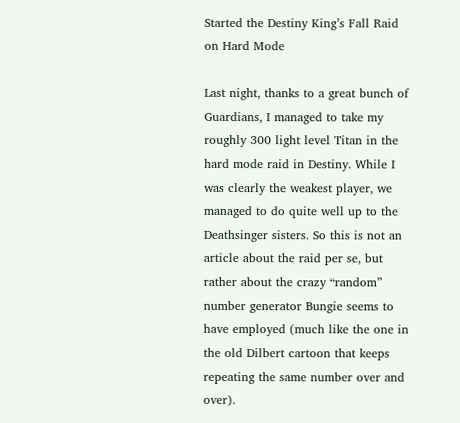Started the Destiny King’s Fall Raid on Hard Mode

Last night, thanks to a great bunch of Guardians, I managed to take my roughly 300 light level Titan in the hard mode raid in Destiny. While I was clearly the weakest player, we managed to do quite well up to the Deathsinger sisters. So this is not an article about the raid per se, but rather about the crazy “random” number generator Bungie seems to have employed (much like the one in the old Dilbert cartoon that keeps repeating the same number over and over).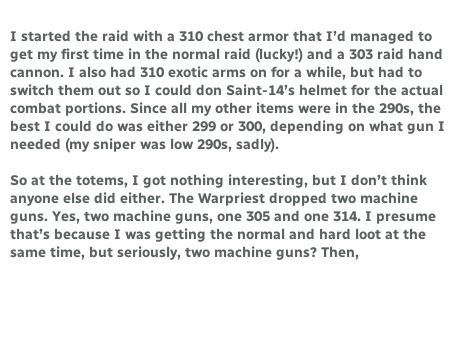I started the raid with a 310 chest armor that I’d managed to get my first time in the normal raid (lucky!) and a 303 raid hand cannon. I also had 310 exotic arms on for a while, but had to switch them out so I could don Saint-14’s helmet for the actual combat portions. Since all my other items were in the 290s, the best I could do was either 299 or 300, depending on what gun I needed (my sniper was low 290s, sadly).

So at the totems, I got nothing interesting, but I don’t think anyone else did either. The Warpriest dropped two machine guns. Yes, two machine guns, one 305 and one 314. I presume that’s because I was getting the normal and hard loot at the same time, but seriously, two machine guns? Then,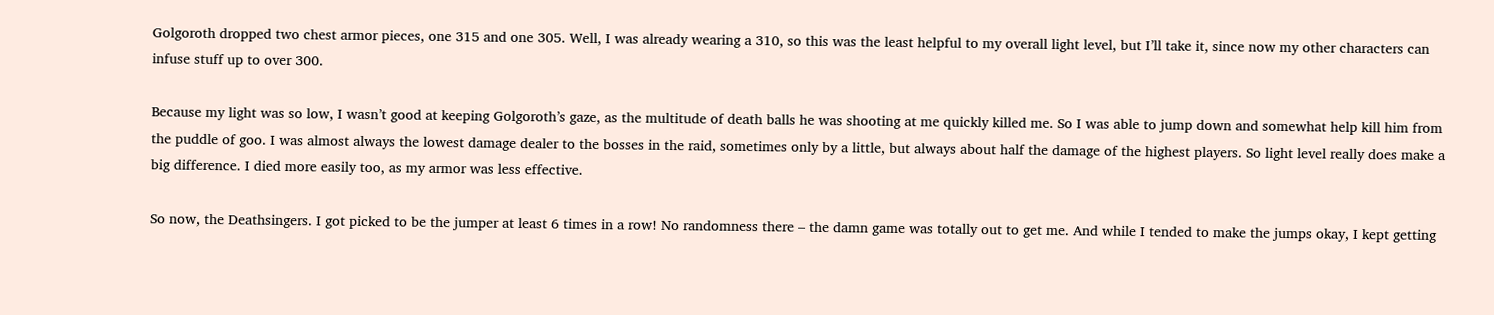Golgoroth dropped two chest armor pieces, one 315 and one 305. Well, I was already wearing a 310, so this was the least helpful to my overall light level, but I’ll take it, since now my other characters can infuse stuff up to over 300.

Because my light was so low, I wasn’t good at keeping Golgoroth’s gaze, as the multitude of death balls he was shooting at me quickly killed me. So I was able to jump down and somewhat help kill him from the puddle of goo. I was almost always the lowest damage dealer to the bosses in the raid, sometimes only by a little, but always about half the damage of the highest players. So light level really does make a big difference. I died more easily too, as my armor was less effective.

So now, the Deathsingers. I got picked to be the jumper at least 6 times in a row! No randomness there – the damn game was totally out to get me. And while I tended to make the jumps okay, I kept getting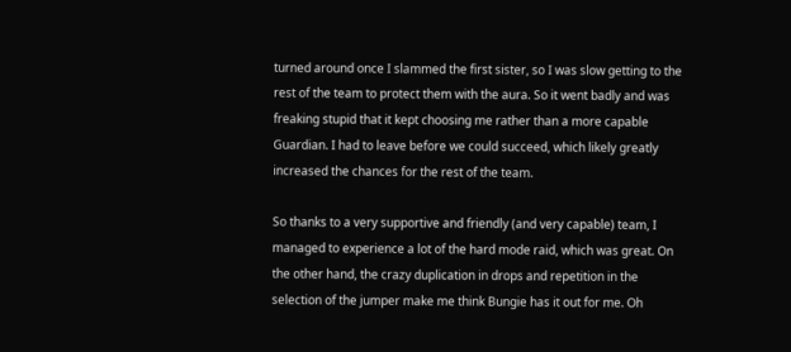turned around once I slammed the first sister, so I was slow getting to the rest of the team to protect them with the aura. So it went badly and was freaking stupid that it kept choosing me rather than a more capable Guardian. I had to leave before we could succeed, which likely greatly increased the chances for the rest of the team.

So thanks to a very supportive and friendly (and very capable) team, I managed to experience a lot of the hard mode raid, which was great. On the other hand, the crazy duplication in drops and repetition in the selection of the jumper make me think Bungie has it out for me. Oh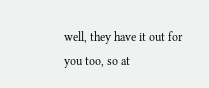well, they have it out for you too, so at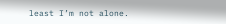least I’m not alone.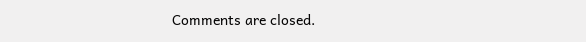Comments are closed.